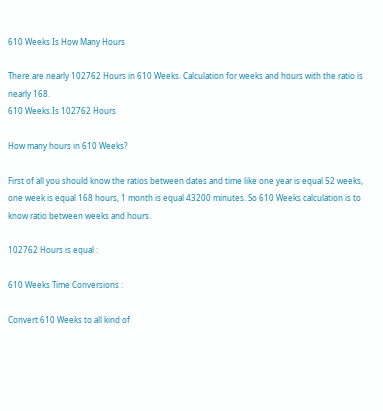610 Weeks Is How Many Hours

There are nearly 102762 Hours in 610 Weeks. Calculation for weeks and hours with the ratio is nearly 168.
610 Weeks Is 102762 Hours

How many hours in 610 Weeks?

First of all you should know the ratios between dates and time like one year is equal 52 weeks, one week is equal 168 hours, 1 month is equal 43200 minutes. So 610 Weeks calculation is to know ratio between weeks and hours.

102762 Hours is equal :

610 Weeks Time Conversions :

Convert 610 Weeks to all kind of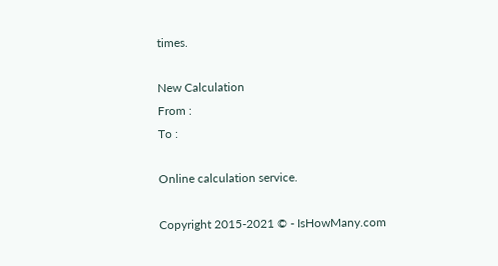times.

New Calculation
From :
To :

Online calculation service.

Copyright 2015-2021 © - IsHowMany.com